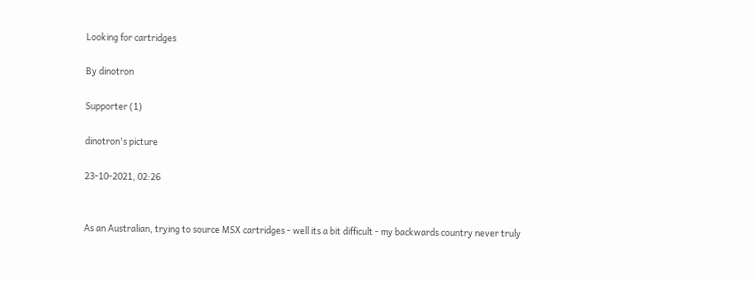Looking for cartridges

By dinotron

Supporter (1)

dinotron's picture

23-10-2021, 02:26


As an Australian, trying to source MSX cartridges - well its a bit difficult - my backwards country never truly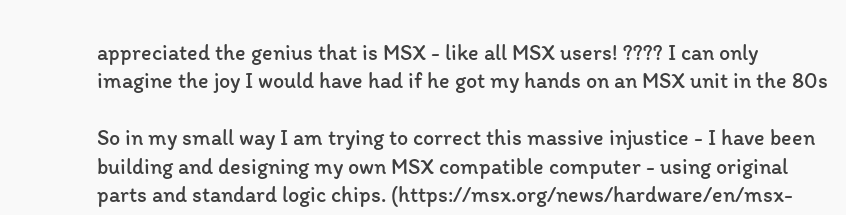appreciated the genius that is MSX - like all MSX users! ???? I can only imagine the joy I would have had if he got my hands on an MSX unit in the 80s

So in my small way I am trying to correct this massive injustice - I have been building and designing my own MSX compatible computer - using original parts and standard logic chips. (https://msx.org/news/hardware/en/msx-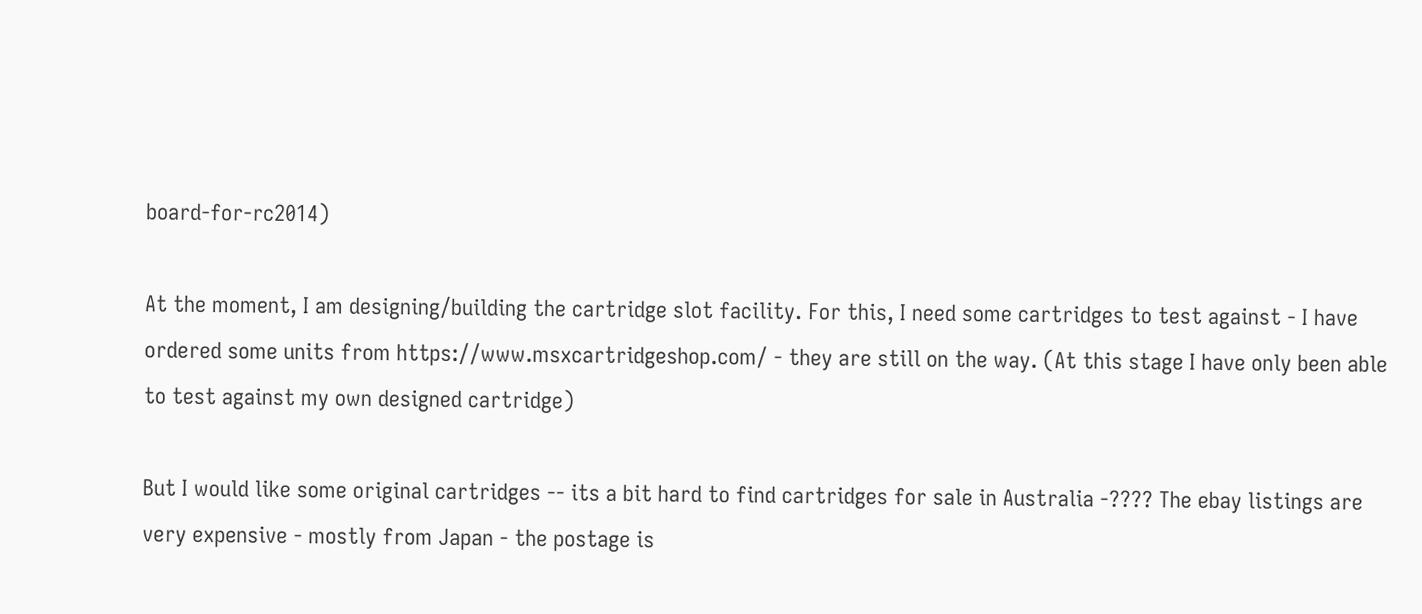board-for-rc2014)

At the moment, I am designing/building the cartridge slot facility. For this, I need some cartridges to test against - I have ordered some units from https://www.msxcartridgeshop.com/ - they are still on the way. (At this stage I have only been able to test against my own designed cartridge)

But I would like some original cartridges -- its a bit hard to find cartridges for sale in Australia -???? The ebay listings are very expensive - mostly from Japan - the postage is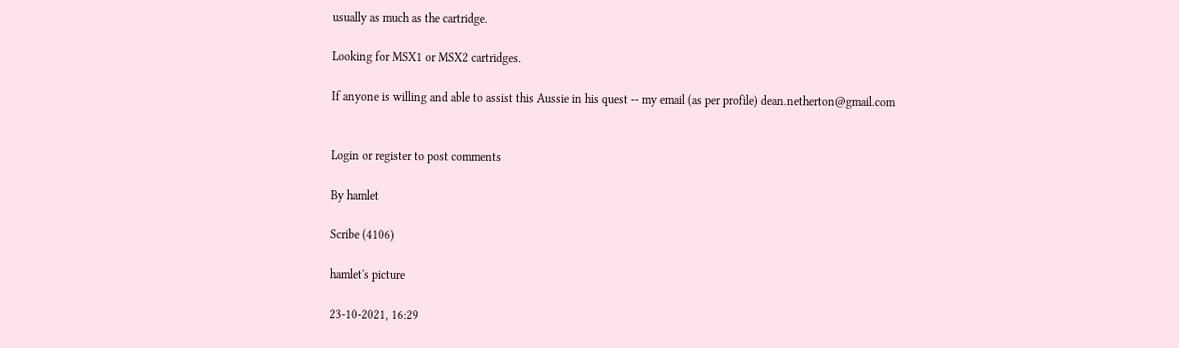usually as much as the cartridge.

Looking for MSX1 or MSX2 cartridges.

If anyone is willing and able to assist this Aussie in his quest -- my email (as per profile) dean.netherton@gmail.com


Login or register to post comments

By hamlet

Scribe (4106)

hamlet's picture

23-10-2021, 16:29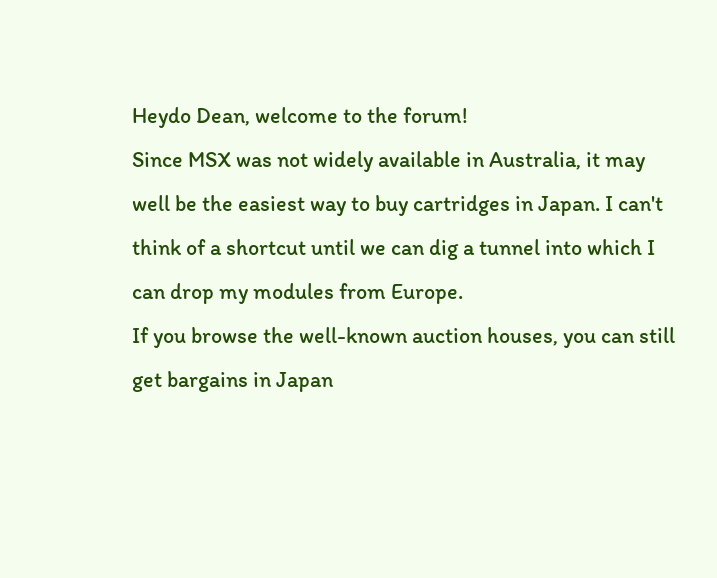Heydo Dean, welcome to the forum!
Since MSX was not widely available in Australia, it may well be the easiest way to buy cartridges in Japan. I can't think of a shortcut until we can dig a tunnel into which I can drop my modules from Europe.
If you browse the well-known auction houses, you can still get bargains in Japan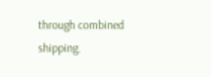through combined shipping.